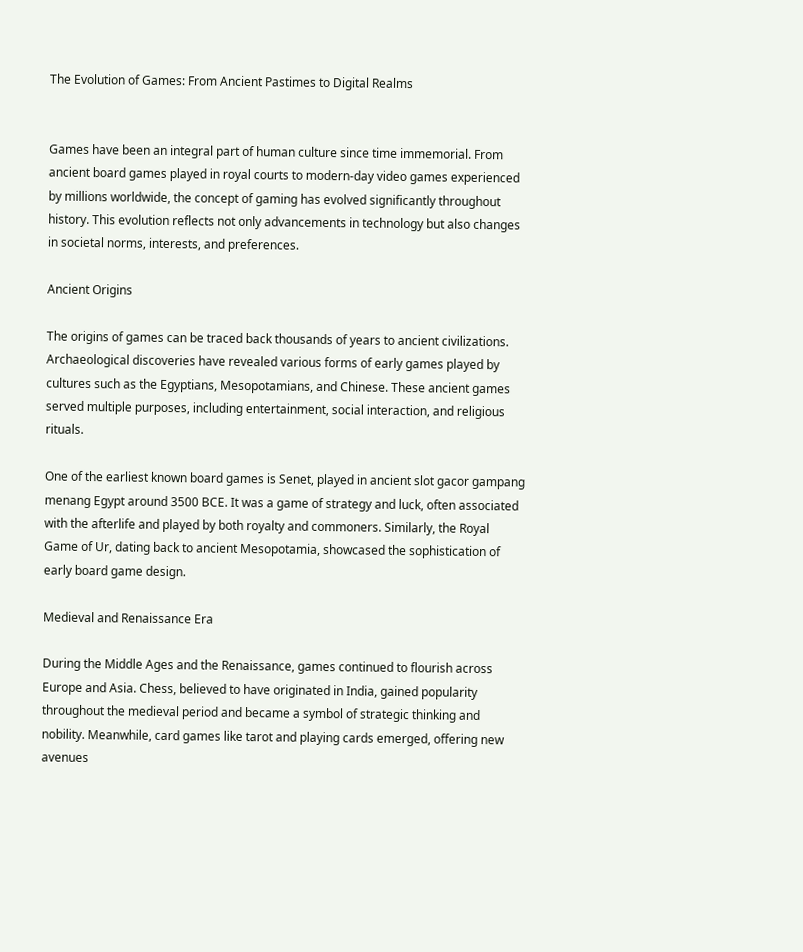The Evolution of Games: From Ancient Pastimes to Digital Realms


Games have been an integral part of human culture since time immemorial. From ancient board games played in royal courts to modern-day video games experienced by millions worldwide, the concept of gaming has evolved significantly throughout history. This evolution reflects not only advancements in technology but also changes in societal norms, interests, and preferences.

Ancient Origins

The origins of games can be traced back thousands of years to ancient civilizations. Archaeological discoveries have revealed various forms of early games played by cultures such as the Egyptians, Mesopotamians, and Chinese. These ancient games served multiple purposes, including entertainment, social interaction, and religious rituals.

One of the earliest known board games is Senet, played in ancient slot gacor gampang menang Egypt around 3500 BCE. It was a game of strategy and luck, often associated with the afterlife and played by both royalty and commoners. Similarly, the Royal Game of Ur, dating back to ancient Mesopotamia, showcased the sophistication of early board game design.

Medieval and Renaissance Era

During the Middle Ages and the Renaissance, games continued to flourish across Europe and Asia. Chess, believed to have originated in India, gained popularity throughout the medieval period and became a symbol of strategic thinking and nobility. Meanwhile, card games like tarot and playing cards emerged, offering new avenues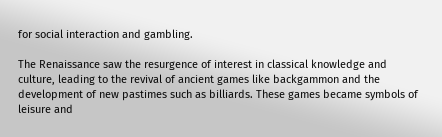for social interaction and gambling.

The Renaissance saw the resurgence of interest in classical knowledge and culture, leading to the revival of ancient games like backgammon and the development of new pastimes such as billiards. These games became symbols of leisure and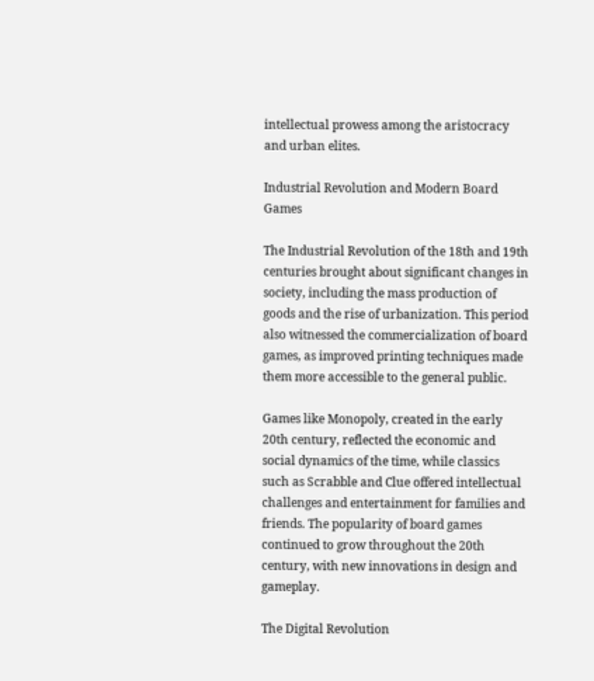intellectual prowess among the aristocracy and urban elites.

Industrial Revolution and Modern Board Games

The Industrial Revolution of the 18th and 19th centuries brought about significant changes in society, including the mass production of goods and the rise of urbanization. This period also witnessed the commercialization of board games, as improved printing techniques made them more accessible to the general public.

Games like Monopoly, created in the early 20th century, reflected the economic and social dynamics of the time, while classics such as Scrabble and Clue offered intellectual challenges and entertainment for families and friends. The popularity of board games continued to grow throughout the 20th century, with new innovations in design and gameplay.

The Digital Revolution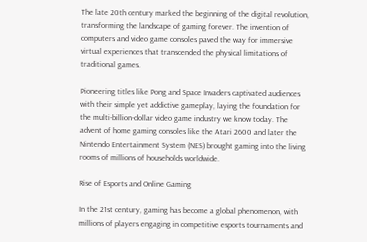The late 20th century marked the beginning of the digital revolution, transforming the landscape of gaming forever. The invention of computers and video game consoles paved the way for immersive virtual experiences that transcended the physical limitations of traditional games.

Pioneering titles like Pong and Space Invaders captivated audiences with their simple yet addictive gameplay, laying the foundation for the multi-billion-dollar video game industry we know today. The advent of home gaming consoles like the Atari 2600 and later the Nintendo Entertainment System (NES) brought gaming into the living rooms of millions of households worldwide.

Rise of Esports and Online Gaming

In the 21st century, gaming has become a global phenomenon, with millions of players engaging in competitive esports tournaments and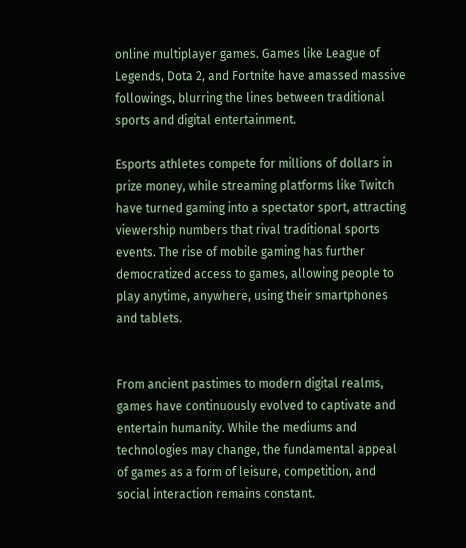online multiplayer games. Games like League of Legends, Dota 2, and Fortnite have amassed massive followings, blurring the lines between traditional sports and digital entertainment.

Esports athletes compete for millions of dollars in prize money, while streaming platforms like Twitch have turned gaming into a spectator sport, attracting viewership numbers that rival traditional sports events. The rise of mobile gaming has further democratized access to games, allowing people to play anytime, anywhere, using their smartphones and tablets.


From ancient pastimes to modern digital realms, games have continuously evolved to captivate and entertain humanity. While the mediums and technologies may change, the fundamental appeal of games as a form of leisure, competition, and social interaction remains constant.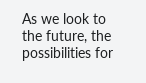As we look to the future, the possibilities for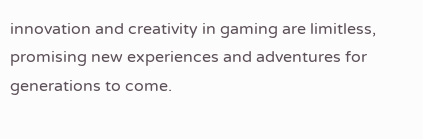innovation and creativity in gaming are limitless, promising new experiences and adventures for generations to come.